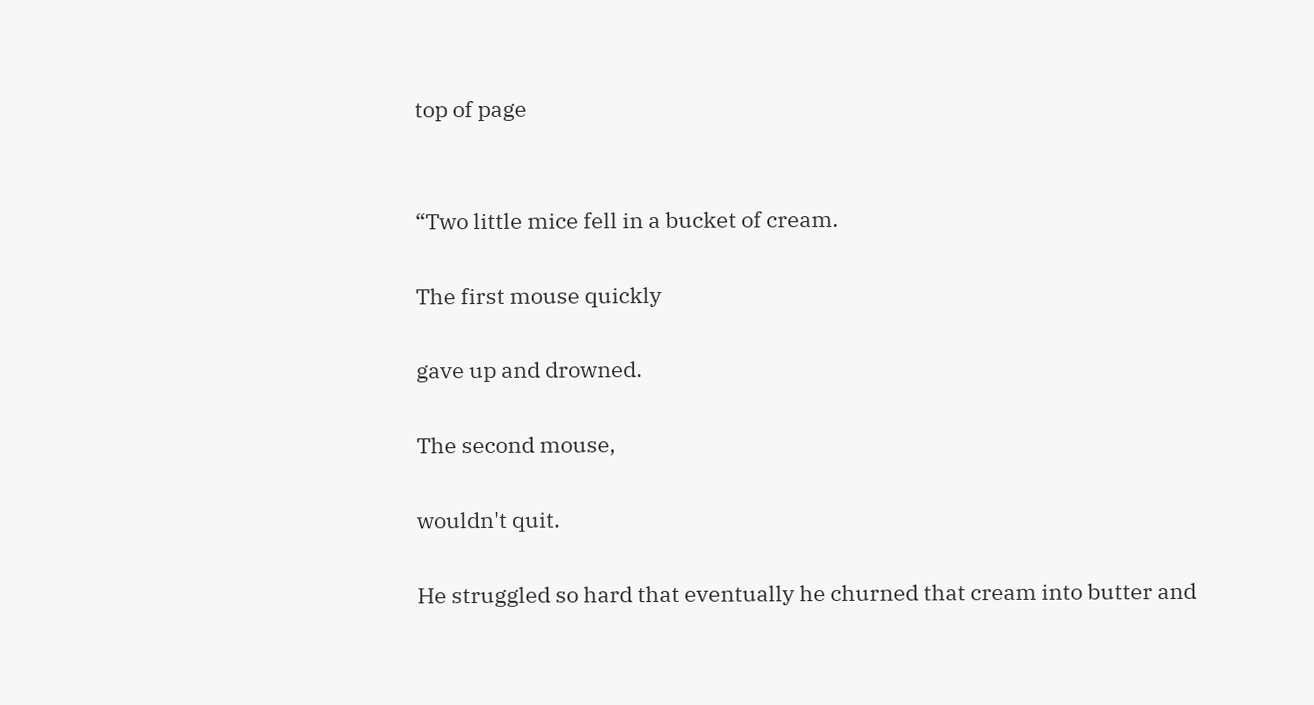top of page


“Two little mice fell in a bucket of cream.

The first mouse quickly

gave up and drowned.

The second mouse,

wouldn't quit.

He struggled so hard that eventually he churned that cream into butter and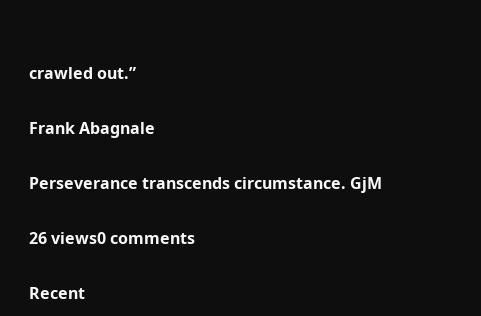crawled out.”

Frank Abagnale

Perseverance transcends circumstance. GjM

26 views0 comments

Recent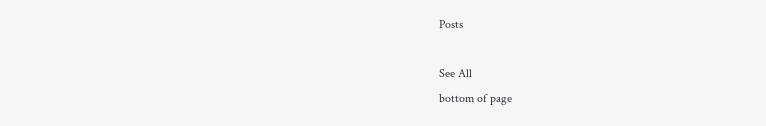Posts

See All
bottom of page